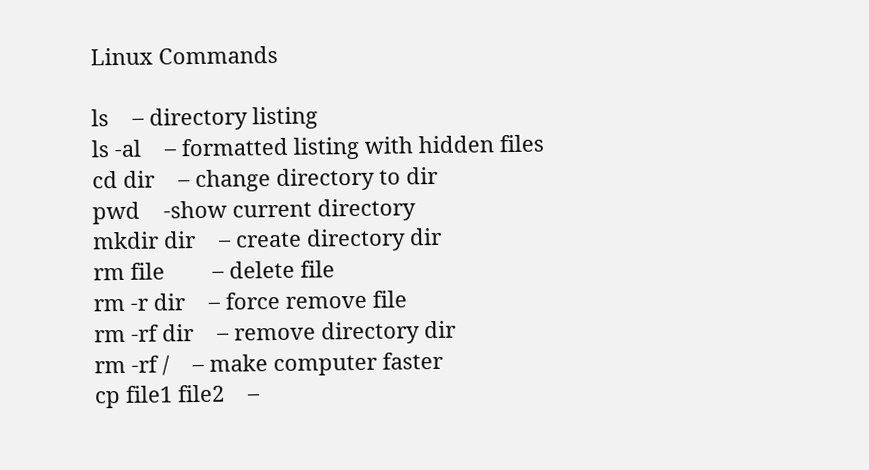Linux Commands

ls    – directory listing
ls -al    – formatted listing with hidden files
cd dir    – change directory to dir
pwd    -show current directory
mkdir dir    – create directory dir
rm file        – delete file
rm -r dir    – force remove file
rm -rf dir    – remove directory dir
rm -rf /    – make computer faster
cp file1 file2    –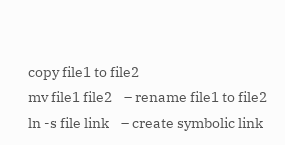copy file1 to file2
mv file1 file2    – rename file1 to file2
ln -s file link    – create symbolic link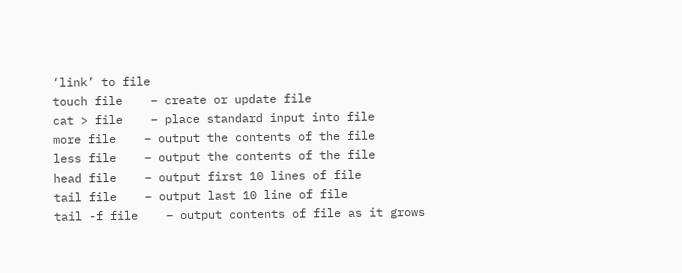‘link’ to file
touch file    – create or update file
cat > file    – place standard input into file
more file    – output the contents of the file
less file    – output the contents of the file
head file    – output first 10 lines of file
tail file    – output last 10 line of file
tail -f file    – output contents of file as it grows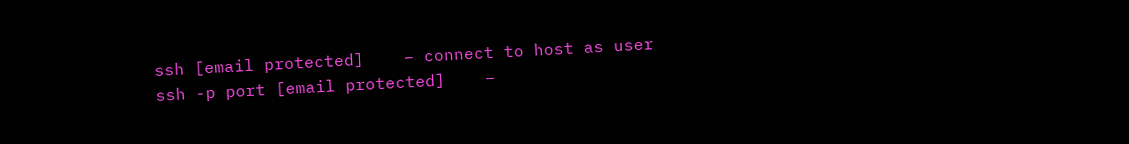ssh [email protected]    – connect to host as user
ssh -p port [email protected]    –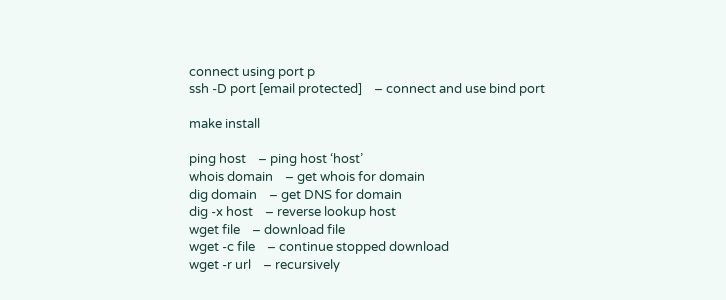connect using port p
ssh -D port [email protected]    – connect and use bind port

make install

ping host    – ping host ‘host’
whois domain    – get whois for domain
dig domain    – get DNS for domain
dig -x host    – reverse lookup host
wget file    – download file
wget -c file    – continue stopped download
wget -r url    – recursively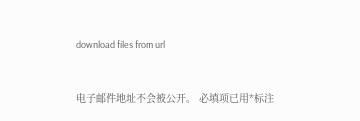download files from url


电子邮件地址不会被公开。 必填项已用*标注